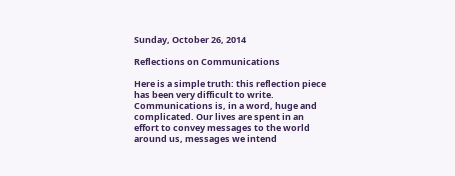Sunday, October 26, 2014

Reflections on Communications

Here is a simple truth: this reflection piece has been very difficult to write. Communications is, in a word, huge and complicated. Our lives are spent in an effort to convey messages to the world around us, messages we intend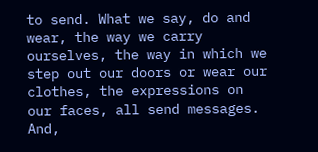to send. What we say, do and wear, the way we carry ourselves, the way in which we step out our doors or wear our clothes, the expressions on our faces, all send messages. And,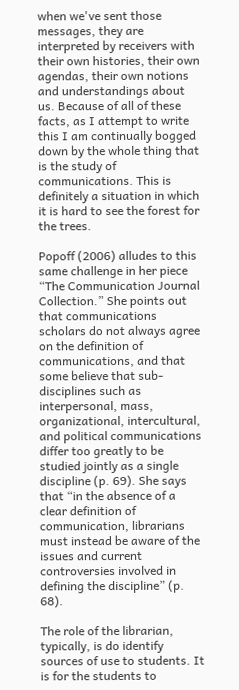when we've sent those messages, they are interpreted by receivers with their own histories, their own agendas, their own notions and understandings about us. Because of all of these facts, as I attempt to write this I am continually bogged down by the whole thing that is the study of communications. This is definitely a situation in which it is hard to see the forest for the trees.

Popoff (2006) alludes to this same challenge in her piece “The Communication Journal Collection.” She points out that communications scholars do not always agree on the definition of communications, and that some believe that sub-disciplines such as interpersonal, mass, organizational, intercultural, and political communications differ too greatly to be studied jointly as a single discipline (p. 69). She says that “in the absence of a clear definition of communication, librarians must instead be aware of the issues and current controversies involved in defining the discipline” (p. 68).

The role of the librarian, typically, is do identify sources of use to students. It is for the students to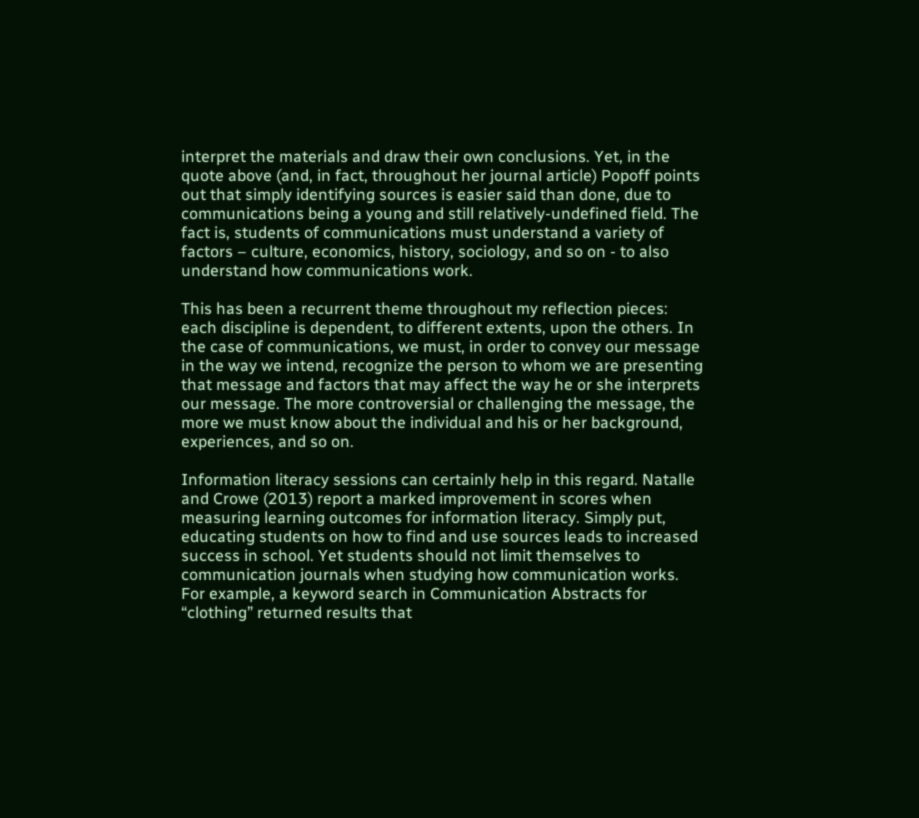interpret the materials and draw their own conclusions. Yet, in the quote above (and, in fact, throughout her journal article) Popoff points out that simply identifying sources is easier said than done, due to communications being a young and still relatively-undefined field. The fact is, students of communications must understand a variety of factors – culture, economics, history, sociology, and so on - to also understand how communications work.

This has been a recurrent theme throughout my reflection pieces: each discipline is dependent, to different extents, upon the others. In the case of communications, we must, in order to convey our message in the way we intend, recognize the person to whom we are presenting that message and factors that may affect the way he or she interprets our message. The more controversial or challenging the message, the more we must know about the individual and his or her background, experiences, and so on.

Information literacy sessions can certainly help in this regard. Natalle and Crowe (2013) report a marked improvement in scores when measuring learning outcomes for information literacy. Simply put, educating students on how to find and use sources leads to increased success in school. Yet students should not limit themselves to communication journals when studying how communication works. For example, a keyword search in Communication Abstracts for “clothing” returned results that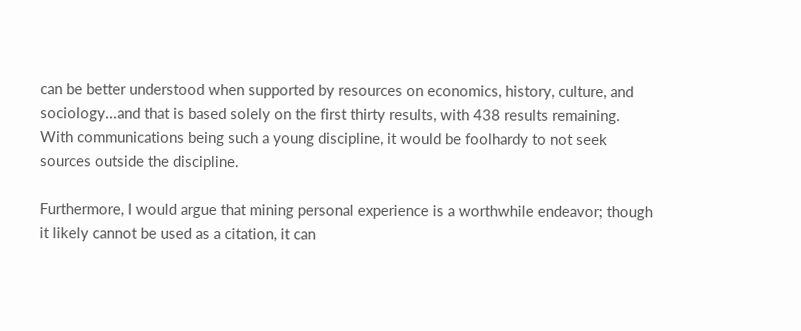can be better understood when supported by resources on economics, history, culture, and sociology...and that is based solely on the first thirty results, with 438 results remaining. With communications being such a young discipline, it would be foolhardy to not seek sources outside the discipline.

Furthermore, I would argue that mining personal experience is a worthwhile endeavor; though it likely cannot be used as a citation, it can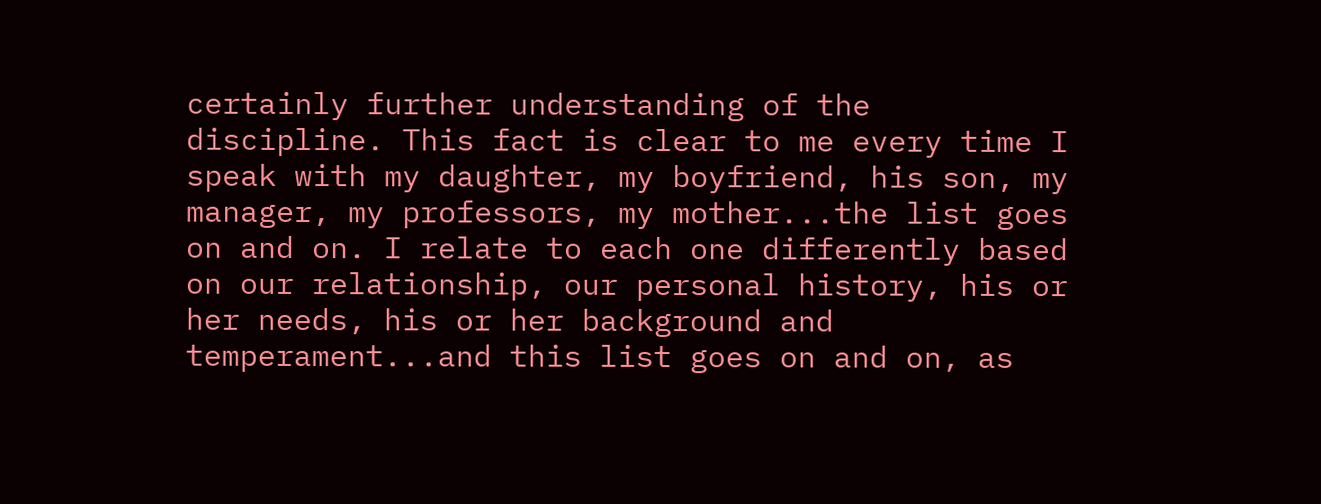certainly further understanding of the discipline. This fact is clear to me every time I speak with my daughter, my boyfriend, his son, my manager, my professors, my mother...the list goes on and on. I relate to each one differently based on our relationship, our personal history, his or her needs, his or her background and temperament...and this list goes on and on, as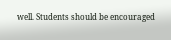well. Students should be encouraged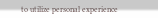to utilize personal experience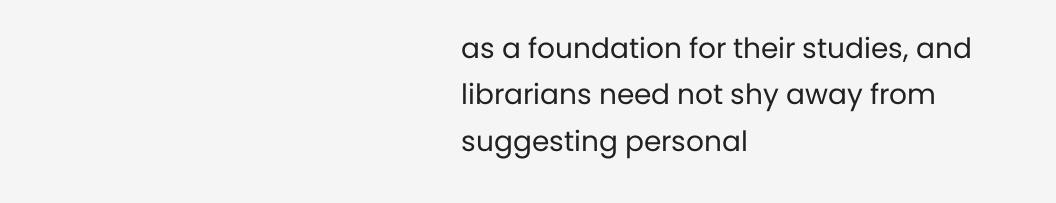as a foundation for their studies, and librarians need not shy away from suggesting personal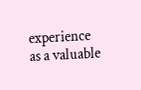experience as a valuable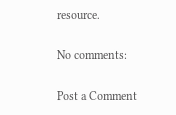resource.

No comments:

Post a Comment